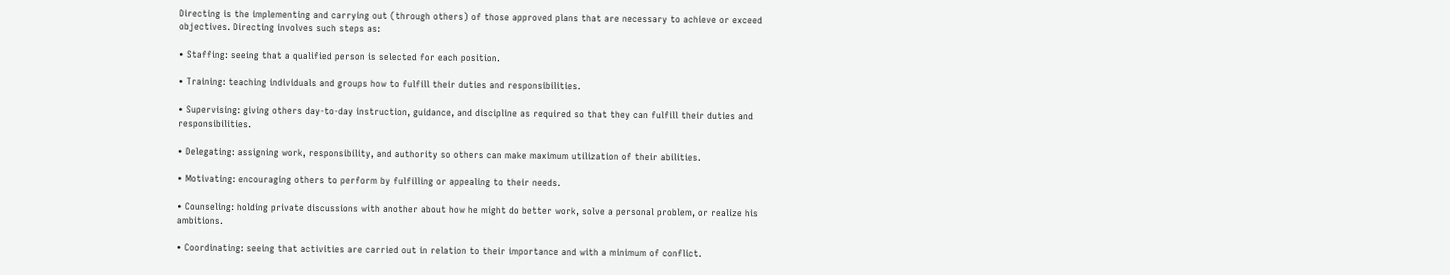Directing is the implementing and carrying out (through others) of those approved plans that are necessary to achieve or exceed objectives. Directing involves such steps as:

• Staffing: seeing that a qualified person is selected for each position.

• Training: teaching individuals and groups how to fulfill their duties and responsibilities.

• Supervising: giving others day-to-day instruction, guidance, and discipline as required so that they can fulfill their duties and responsibilities.

• Delegating: assigning work, responsibility, and authority so others can make maximum utilization of their abilities.

• Motivating: encouraging others to perform by fulfilling or appealing to their needs.

• Counseling: holding private discussions with another about how he might do better work, solve a personal problem, or realize his ambitions.

• Coordinating: seeing that activities are carried out in relation to their importance and with a minimum of conflict.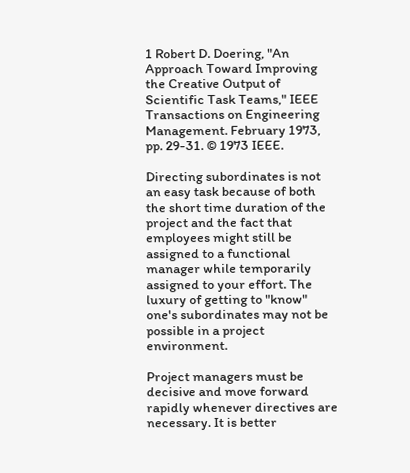1 Robert D. Doering, "An Approach Toward Improving the Creative Output of Scientific Task Teams," IEEE Transactions on Engineering Management. February 1973, pp. 29-31. © 1973 IEEE.

Directing subordinates is not an easy task because of both the short time duration of the project and the fact that employees might still be assigned to a functional manager while temporarily assigned to your effort. The luxury of getting to "know" one's subordinates may not be possible in a project environment.

Project managers must be decisive and move forward rapidly whenever directives are necessary. It is better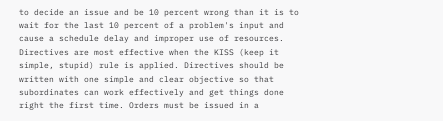to decide an issue and be 10 percent wrong than it is to wait for the last 10 percent of a problem's input and cause a schedule delay and improper use of resources. Directives are most effective when the KISS (keep it simple, stupid) rule is applied. Directives should be written with one simple and clear objective so that subordinates can work effectively and get things done right the first time. Orders must be issued in a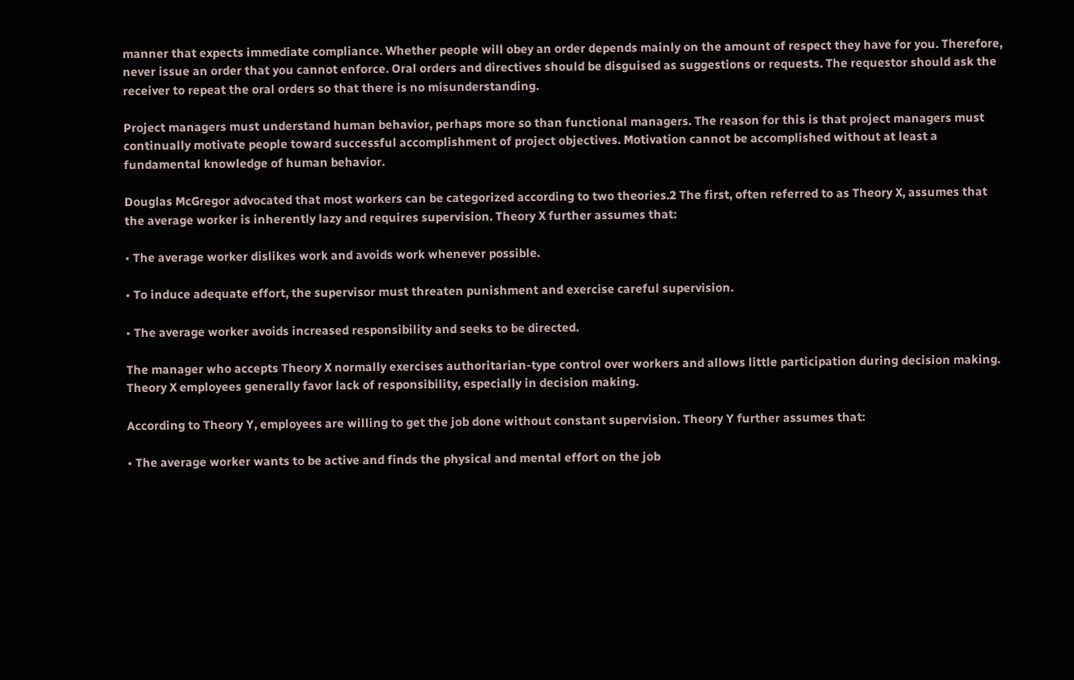manner that expects immediate compliance. Whether people will obey an order depends mainly on the amount of respect they have for you. Therefore, never issue an order that you cannot enforce. Oral orders and directives should be disguised as suggestions or requests. The requestor should ask the receiver to repeat the oral orders so that there is no misunderstanding.

Project managers must understand human behavior, perhaps more so than functional managers. The reason for this is that project managers must continually motivate people toward successful accomplishment of project objectives. Motivation cannot be accomplished without at least a fundamental knowledge of human behavior.

Douglas McGregor advocated that most workers can be categorized according to two theories.2 The first, often referred to as Theory X, assumes that the average worker is inherently lazy and requires supervision. Theory X further assumes that:

• The average worker dislikes work and avoids work whenever possible.

• To induce adequate effort, the supervisor must threaten punishment and exercise careful supervision.

• The average worker avoids increased responsibility and seeks to be directed.

The manager who accepts Theory X normally exercises authoritarian-type control over workers and allows little participation during decision making. Theory X employees generally favor lack of responsibility, especially in decision making.

According to Theory Y, employees are willing to get the job done without constant supervision. Theory Y further assumes that:

• The average worker wants to be active and finds the physical and mental effort on the job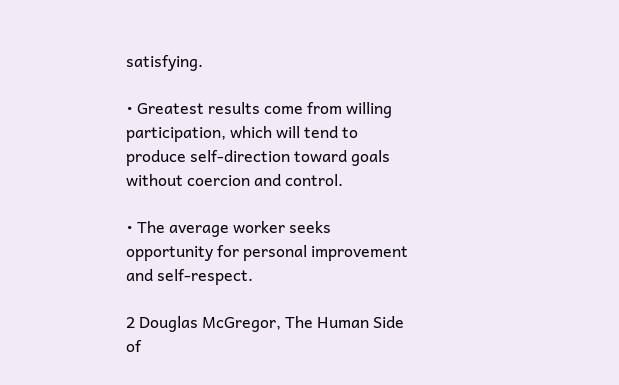satisfying.

• Greatest results come from willing participation, which will tend to produce self-direction toward goals without coercion and control.

• The average worker seeks opportunity for personal improvement and self-respect.

2 Douglas McGregor, The Human Side of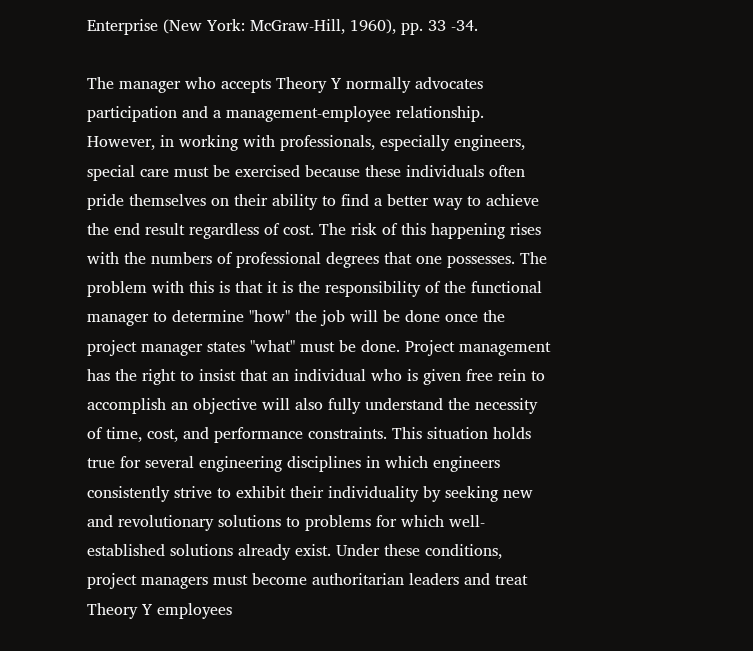Enterprise (New York: McGraw-Hill, 1960), pp. 33 -34.

The manager who accepts Theory Y normally advocates participation and a management-employee relationship. However, in working with professionals, especially engineers, special care must be exercised because these individuals often pride themselves on their ability to find a better way to achieve the end result regardless of cost. The risk of this happening rises with the numbers of professional degrees that one possesses. The problem with this is that it is the responsibility of the functional manager to determine "how" the job will be done once the project manager states "what" must be done. Project management has the right to insist that an individual who is given free rein to accomplish an objective will also fully understand the necessity of time, cost, and performance constraints. This situation holds true for several engineering disciplines in which engineers consistently strive to exhibit their individuality by seeking new and revolutionary solutions to problems for which well-established solutions already exist. Under these conditions, project managers must become authoritarian leaders and treat Theory Y employees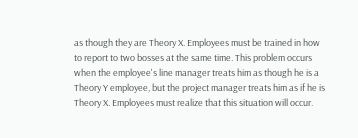as though they are Theory X. Employees must be trained in how to report to two bosses at the same time. This problem occurs when the employee's line manager treats him as though he is a Theory Y employee, but the project manager treats him as if he is Theory X. Employees must realize that this situation will occur.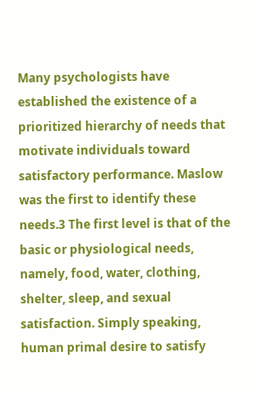Many psychologists have established the existence of a prioritized hierarchy of needs that motivate individuals toward satisfactory performance. Maslow was the first to identify these needs.3 The first level is that of the basic or physiological needs, namely, food, water, clothing, shelter, sleep, and sexual satisfaction. Simply speaking, human primal desire to satisfy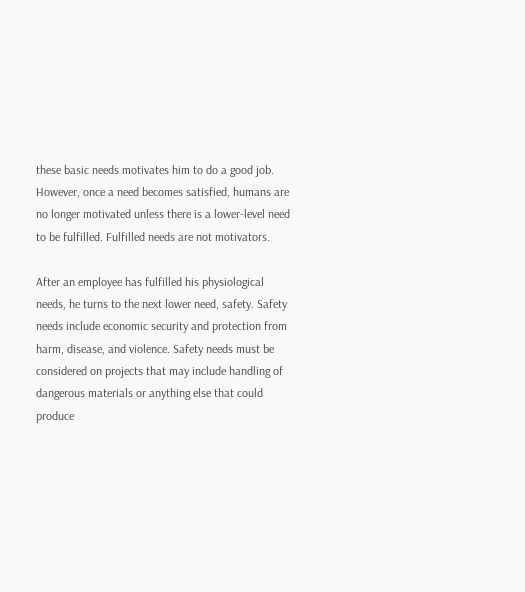these basic needs motivates him to do a good job. However, once a need becomes satisfied, humans are no longer motivated unless there is a lower-level need to be fulfilled. Fulfilled needs are not motivators.

After an employee has fulfilled his physiological needs, he turns to the next lower need, safety. Safety needs include economic security and protection from harm, disease, and violence. Safety needs must be considered on projects that may include handling of dangerous materials or anything else that could produce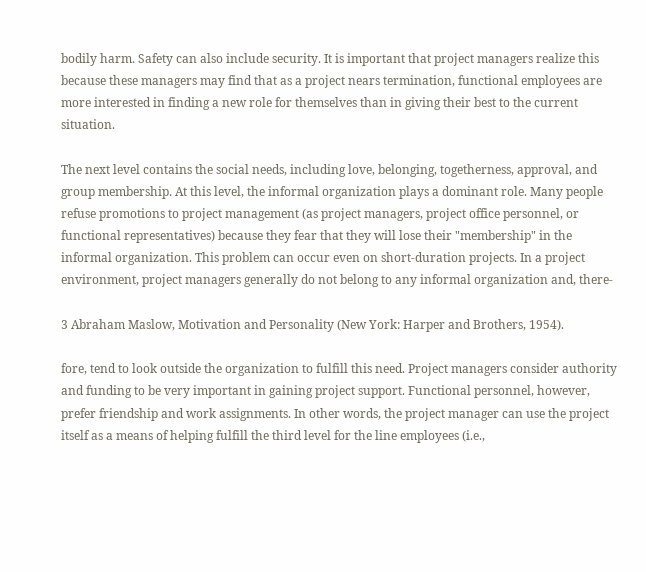bodily harm. Safety can also include security. It is important that project managers realize this because these managers may find that as a project nears termination, functional employees are more interested in finding a new role for themselves than in giving their best to the current situation.

The next level contains the social needs, including love, belonging, togetherness, approval, and group membership. At this level, the informal organization plays a dominant role. Many people refuse promotions to project management (as project managers, project office personnel, or functional representatives) because they fear that they will lose their "membership" in the informal organization. This problem can occur even on short-duration projects. In a project environment, project managers generally do not belong to any informal organization and, there-

3 Abraham Maslow, Motivation and Personality (New York: Harper and Brothers, 1954).

fore, tend to look outside the organization to fulfill this need. Project managers consider authority and funding to be very important in gaining project support. Functional personnel, however, prefer friendship and work assignments. In other words, the project manager can use the project itself as a means of helping fulfill the third level for the line employees (i.e.,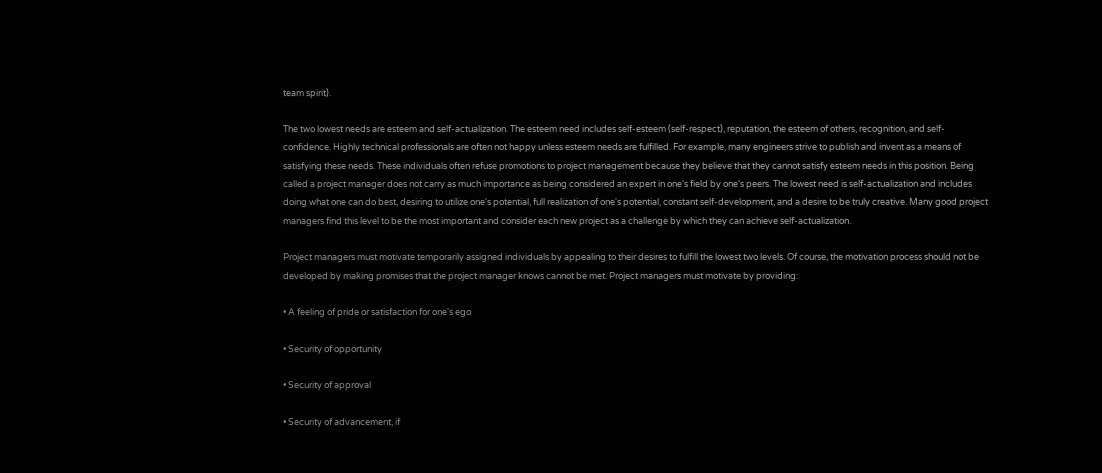team spirit).

The two lowest needs are esteem and self-actualization. The esteem need includes self-esteem (self-respect), reputation, the esteem of others, recognition, and self-confidence. Highly technical professionals are often not happy unless esteem needs are fulfilled. For example, many engineers strive to publish and invent as a means of satisfying these needs. These individuals often refuse promotions to project management because they believe that they cannot satisfy esteem needs in this position. Being called a project manager does not carry as much importance as being considered an expert in one's field by one's peers. The lowest need is self-actualization and includes doing what one can do best, desiring to utilize one's potential, full realization of one's potential, constant self-development, and a desire to be truly creative. Many good project managers find this level to be the most important and consider each new project as a challenge by which they can achieve self-actualization.

Project managers must motivate temporarily assigned individuals by appealing to their desires to fulfill the lowest two levels. Of course, the motivation process should not be developed by making promises that the project manager knows cannot be met. Project managers must motivate by providing:

• A feeling of pride or satisfaction for one's ego

• Security of opportunity

• Security of approval

• Security of advancement, if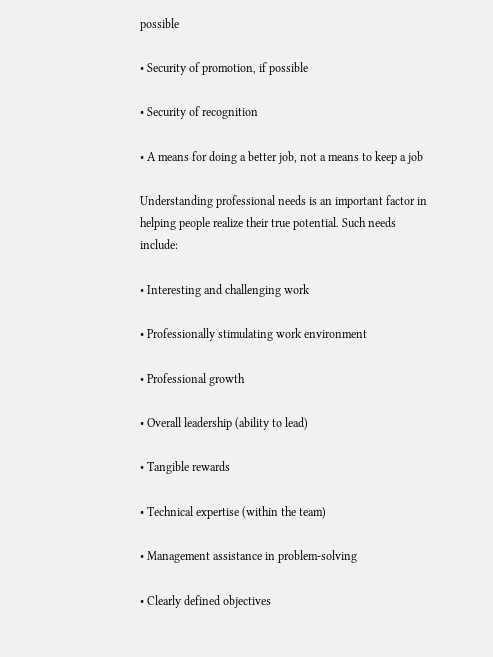possible

• Security of promotion, if possible

• Security of recognition

• A means for doing a better job, not a means to keep a job

Understanding professional needs is an important factor in helping people realize their true potential. Such needs include:

• Interesting and challenging work

• Professionally stimulating work environment

• Professional growth

• Overall leadership (ability to lead)

• Tangible rewards

• Technical expertise (within the team)

• Management assistance in problem-solving

• Clearly defined objectives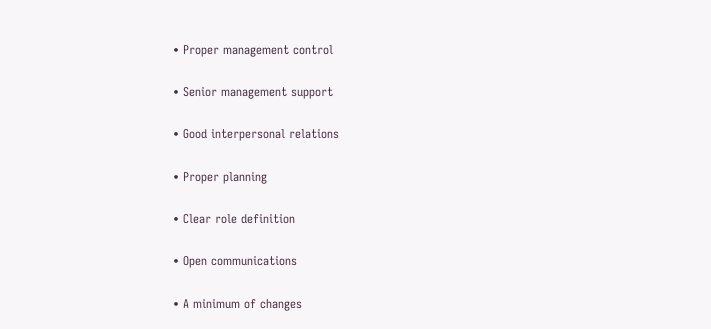• Proper management control

• Senior management support

• Good interpersonal relations

• Proper planning

• Clear role definition

• Open communications

• A minimum of changes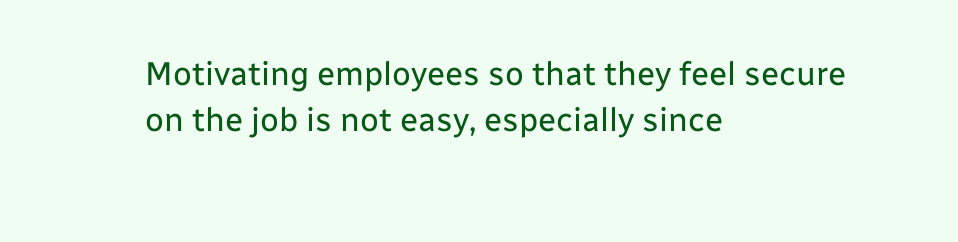Motivating employees so that they feel secure on the job is not easy, especially since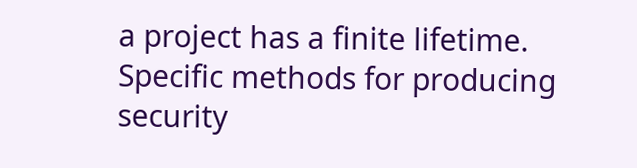a project has a finite lifetime. Specific methods for producing security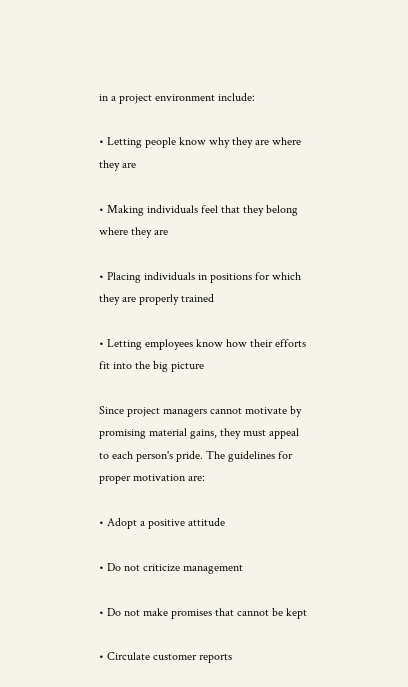in a project environment include:

• Letting people know why they are where they are

• Making individuals feel that they belong where they are

• Placing individuals in positions for which they are properly trained

• Letting employees know how their efforts fit into the big picture

Since project managers cannot motivate by promising material gains, they must appeal to each person's pride. The guidelines for proper motivation are:

• Adopt a positive attitude

• Do not criticize management

• Do not make promises that cannot be kept

• Circulate customer reports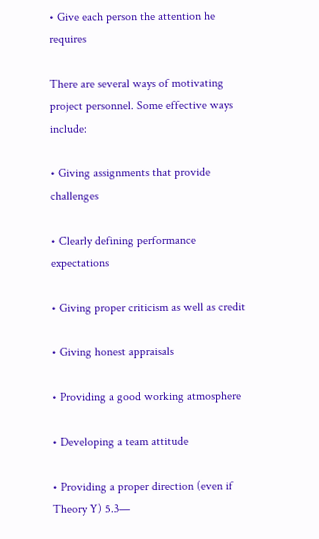• Give each person the attention he requires

There are several ways of motivating project personnel. Some effective ways include:

• Giving assignments that provide challenges

• Clearly defining performance expectations

• Giving proper criticism as well as credit

• Giving honest appraisals

• Providing a good working atmosphere

• Developing a team attitude

• Providing a proper direction (even if Theory Y) 5.3—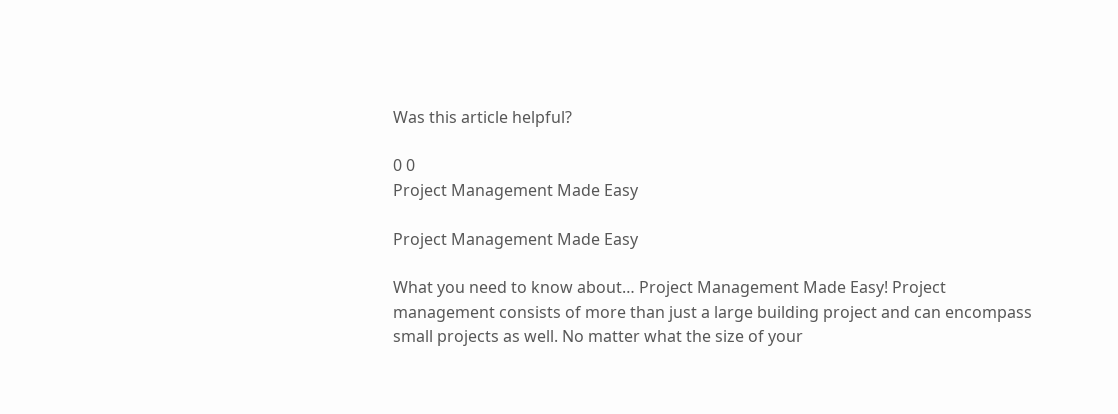Was this article helpful?

0 0
Project Management Made Easy

Project Management Made Easy

What you need to know about… Project Management Made Easy! Project management consists of more than just a large building project and can encompass small projects as well. No matter what the size of your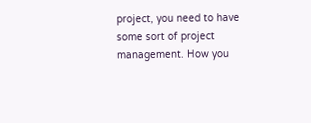project, you need to have some sort of project management. How you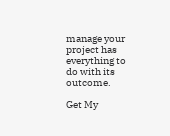manage your project has everything to do with its outcome.

Get My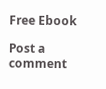Free Ebook

Post a comment